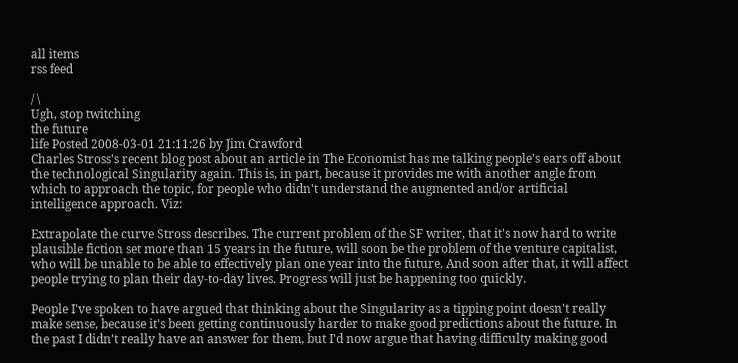all items
rss feed

/ \
Ugh, stop twitching
the future
life Posted 2008-03-01 21:11:26 by Jim Crawford
Charles Stross's recent blog post about an article in The Economist has me talking people's ears off about the technological Singularity again. This is, in part, because it provides me with another angle from which to approach the topic, for people who didn't understand the augmented and/or artificial intelligence approach. Viz:

Extrapolate the curve Stross describes. The current problem of the SF writer, that it's now hard to write plausible fiction set more than 15 years in the future, will soon be the problem of the venture capitalist, who will be unable to be able to effectively plan one year into the future. And soon after that, it will affect people trying to plan their day-to-day lives. Progress will just be happening too quickly.

People I've spoken to have argued that thinking about the Singularity as a tipping point doesn't really make sense, because it's been getting continuously harder to make good predictions about the future. In the past I didn't really have an answer for them, but I'd now argue that having difficulty making good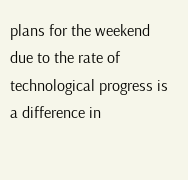plans for the weekend due to the rate of technological progress is a difference in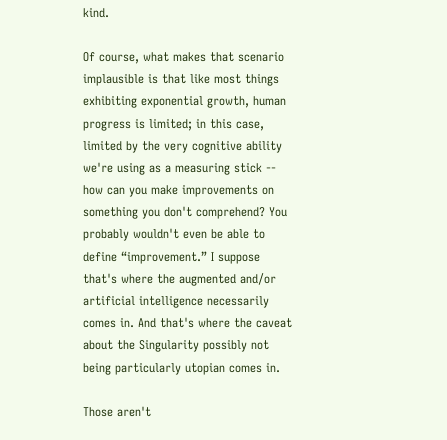kind.

Of course, what makes that scenario implausible is that like most things exhibiting exponential growth, human progress is limited; in this case, limited by the very cognitive ability we're using as a measuring stick -- how can you make improvements on something you don't comprehend? You probably wouldn't even be able to define “improvement.” I suppose that's where the augmented and/or artificial intelligence necessarily comes in. And that's where the caveat about the Singularity possibly not being particularly utopian comes in.

Those aren't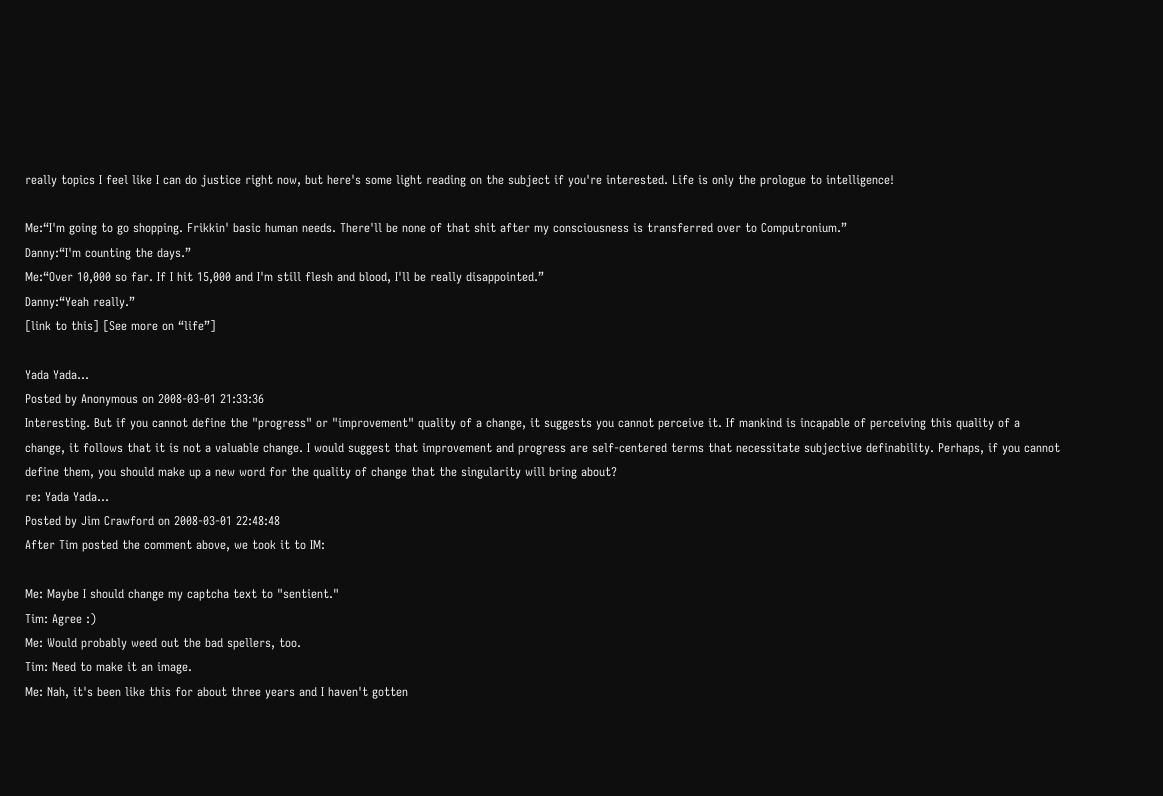really topics I feel like I can do justice right now, but here's some light reading on the subject if you're interested. Life is only the prologue to intelligence!

Me:“I'm going to go shopping. Frikkin' basic human needs. There'll be none of that shit after my consciousness is transferred over to Computronium.”
Danny:“I'm counting the days.”
Me:“Over 10,000 so far. If I hit 15,000 and I'm still flesh and blood, I'll be really disappointed.”
Danny:“Yeah really.”
[link to this] [See more on “life”]

Yada Yada...
Posted by Anonymous on 2008-03-01 21:33:36
Interesting. But if you cannot define the "progress" or "improvement" quality of a change, it suggests you cannot perceive it. If mankind is incapable of perceiving this quality of a change, it follows that it is not a valuable change. I would suggest that improvement and progress are self-centered terms that necessitate subjective definability. Perhaps, if you cannot define them, you should make up a new word for the quality of change that the singularity will bring about?
re: Yada Yada...
Posted by Jim Crawford on 2008-03-01 22:48:48
After Tim posted the comment above, we took it to IM:

Me: Maybe I should change my captcha text to "sentient."
Tim: Agree :)
Me: Would probably weed out the bad spellers, too.
Tim: Need to make it an image.
Me: Nah, it's been like this for about three years and I haven't gotten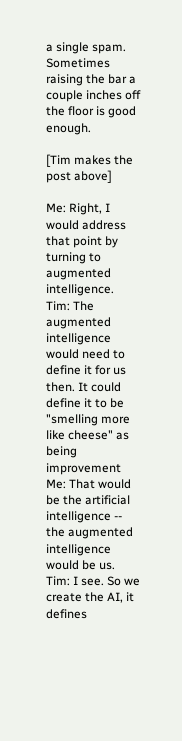a single spam. Sometimes raising the bar a couple inches off the floor is good enough.

[Tim makes the post above]

Me: Right, I would address that point by turning to augmented intelligence.
Tim: The augmented intelligence would need to define it for us then. It could define it to be "smelling more like cheese" as being improvement
Me: That would be the artificial intelligence -- the augmented intelligence would be us.
Tim: I see. So we create the AI, it defines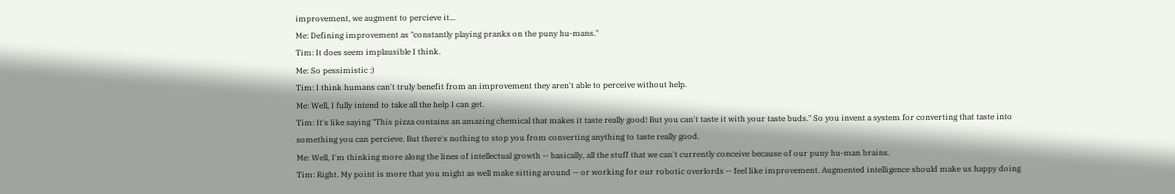improvement, we augment to percieve it...
Me: Defining improvement as "constantly playing pranks on the puny hu-mans."
Tim: It does seem implausible I think.
Me: So pessimistic :)
Tim: I think humans can't truly benefit from an improvement they aren't able to perceive without help.
Me: Well, I fully intend to take all the help I can get.
Tim: It's like saying "This pizza contains an amazing chemical that makes it taste really good! But you can't taste it with your taste buds." So you invent a system for converting that taste into something you can percieve. But there's nothing to stop you from converting anything to taste really good.
Me: Well, I'm thinking more along the lines of intellectual growth -- basically, all the stuff that we can't currently conceive because of our puny hu-man brains.
Tim: Right. My point is more that you might as well make sitting around -- or working for our robotic overlords -- feel like improvement. Augmented intelligence should make us happy doing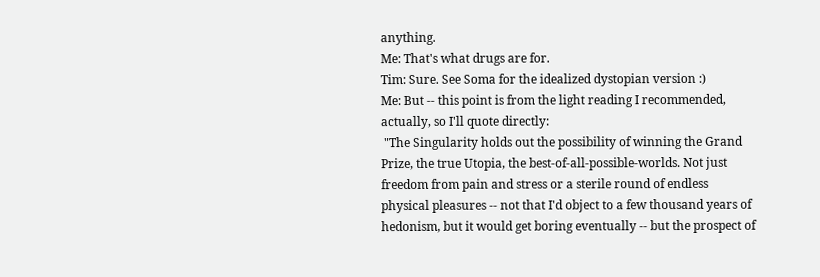anything.
Me: That's what drugs are for.
Tim: Sure. See Soma for the idealized dystopian version :)
Me: But -- this point is from the light reading I recommended, actually, so I'll quote directly:
 "The Singularity holds out the possibility of winning the Grand Prize, the true Utopia, the best-of-all-possible-worlds. Not just freedom from pain and stress or a sterile round of endless physical pleasures -- not that I'd object to a few thousand years of hedonism, but it would get boring eventually -- but the prospect of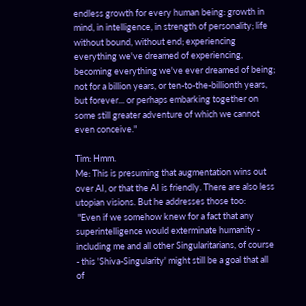endless growth for every human being: growth in mind, in intelligence, in strength of personality; life without bound, without end; experiencing everything we've dreamed of experiencing, becoming everything we've ever dreamed of being; not for a billion years, or ten-to-the-billionth years, but forever... or perhaps embarking together on some still greater adventure of which we cannot even conceive."

Tim: Hmm.
Me: This is presuming that augmentation wins out over AI, or that the AI is friendly. There are also less utopian visions. But he addresses those too:
 "Even if we somehow knew for a fact that any superintelligence would exterminate humanity - including me and all other Singularitarians, of course - this 'Shiva-Singularity' might still be a goal that all of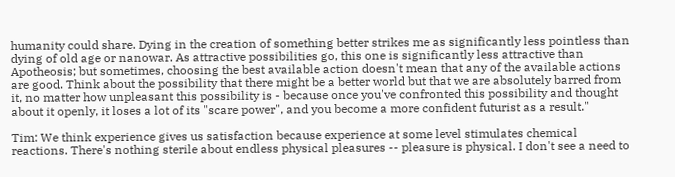humanity could share. Dying in the creation of something better strikes me as significantly less pointless than dying of old age or nanowar. As attractive possibilities go, this one is significantly less attractive than Apotheosis; but sometimes, choosing the best available action doesn't mean that any of the available actions are good. Think about the possibility that there might be a better world but that we are absolutely barred from it, no matter how unpleasant this possibility is - because once you've confronted this possibility and thought about it openly, it loses a lot of its "scare power", and you become a more confident futurist as a result."

Tim: We think experience gives us satisfaction because experience at some level stimulates chemical reactions. There's nothing sterile about endless physical pleasures -- pleasure is physical. I don't see a need to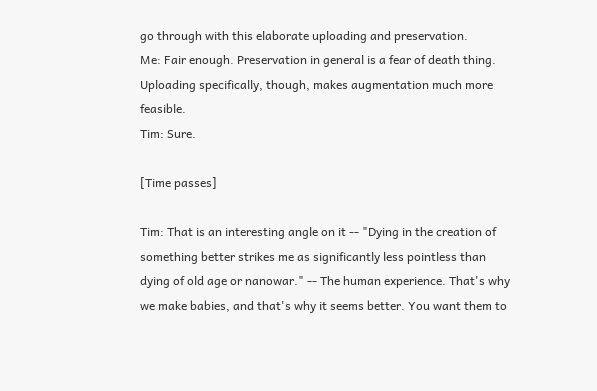go through with this elaborate uploading and preservation.
Me: Fair enough. Preservation in general is a fear of death thing. Uploading specifically, though, makes augmentation much more feasible.
Tim: Sure.

[Time passes]

Tim: That is an interesting angle on it -- "Dying in the creation of something better strikes me as significantly less pointless than dying of old age or nanowar." -- The human experience. That's why we make babies, and that's why it seems better. You want them to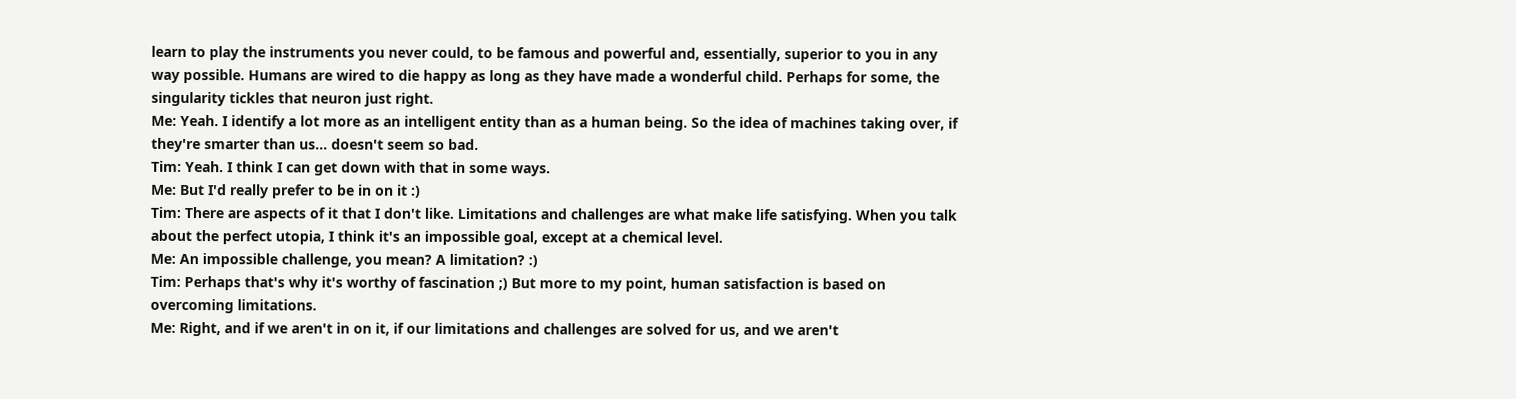learn to play the instruments you never could, to be famous and powerful and, essentially, superior to you in any way possible. Humans are wired to die happy as long as they have made a wonderful child. Perhaps for some, the singularity tickles that neuron just right.
Me: Yeah. I identify a lot more as an intelligent entity than as a human being. So the idea of machines taking over, if they're smarter than us... doesn't seem so bad.
Tim: Yeah. I think I can get down with that in some ways.
Me: But I'd really prefer to be in on it :)
Tim: There are aspects of it that I don't like. Limitations and challenges are what make life satisfying. When you talk about the perfect utopia, I think it's an impossible goal, except at a chemical level.
Me: An impossible challenge, you mean? A limitation? :)
Tim: Perhaps that's why it's worthy of fascination ;) But more to my point, human satisfaction is based on overcoming limitations.
Me: Right, and if we aren't in on it, if our limitations and challenges are solved for us, and we aren't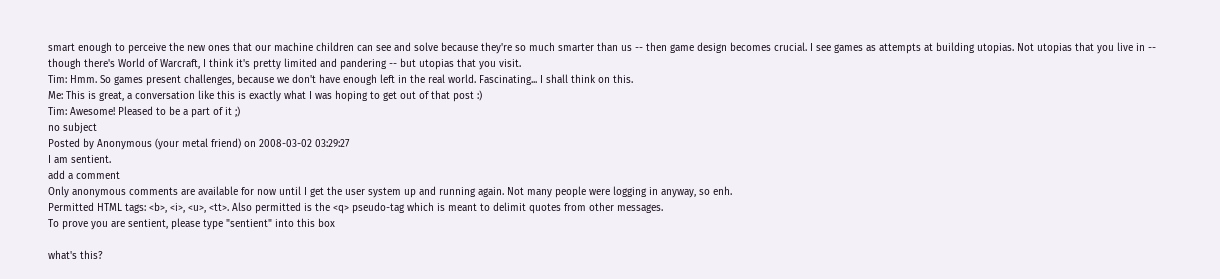smart enough to perceive the new ones that our machine children can see and solve because they're so much smarter than us -- then game design becomes crucial. I see games as attempts at building utopias. Not utopias that you live in -- though there's World of Warcraft, I think it's pretty limited and pandering -- but utopias that you visit.
Tim: Hmm. So games present challenges, because we don't have enough left in the real world. Fascinating... I shall think on this.
Me: This is great, a conversation like this is exactly what I was hoping to get out of that post :)
Tim: Awesome! Pleased to be a part of it ;)
no subject
Posted by Anonymous (your metal friend) on 2008-03-02 03:29:27
I am sentient.
add a comment
Only anonymous comments are available for now until I get the user system up and running again. Not many people were logging in anyway, so enh.
Permitted HTML tags: <b>, <i>, <u>, <tt>. Also permitted is the <q> pseudo-tag which is meant to delimit quotes from other messages.
To prove you are sentient, please type "sentient" into this box

what's this?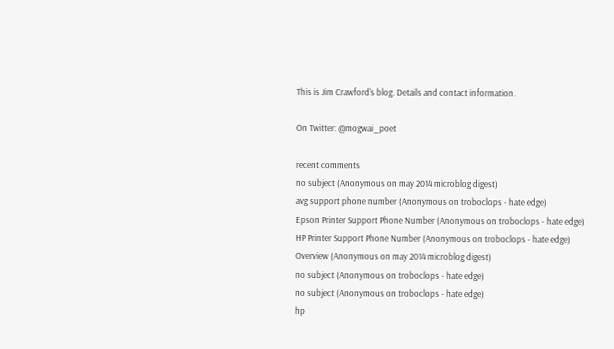This is Jim Crawford's blog. Details and contact information.

On Twitter: @mogwai_poet

recent comments
no subject (Anonymous on may 2014 microblog digest)
avg support phone number (Anonymous on troboclops - hate edge)
Epson Printer Support Phone Number (Anonymous on troboclops - hate edge)
HP Printer Support Phone Number (Anonymous on troboclops - hate edge)
Overview (Anonymous on may 2014 microblog digest)
no subject (Anonymous on troboclops - hate edge)
no subject (Anonymous on troboclops - hate edge)
hp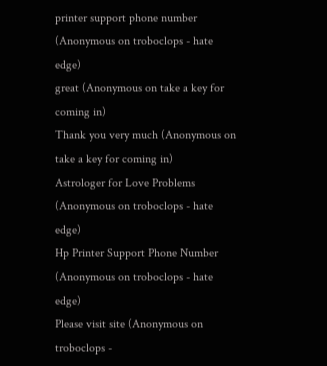printer support phone number (Anonymous on troboclops - hate edge)
great (Anonymous on take a key for coming in)
Thank you very much (Anonymous on take a key for coming in)
Astrologer for Love Problems (Anonymous on troboclops - hate edge)
Hp Printer Support Phone Number (Anonymous on troboclops - hate edge)
Please visit site (Anonymous on troboclops -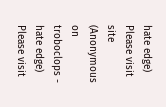hate edge)
Please visit site (Anonymous on troboclops - hate edge)
Please visit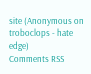site (Anonymous on troboclops - hate edge)
Comments RSS